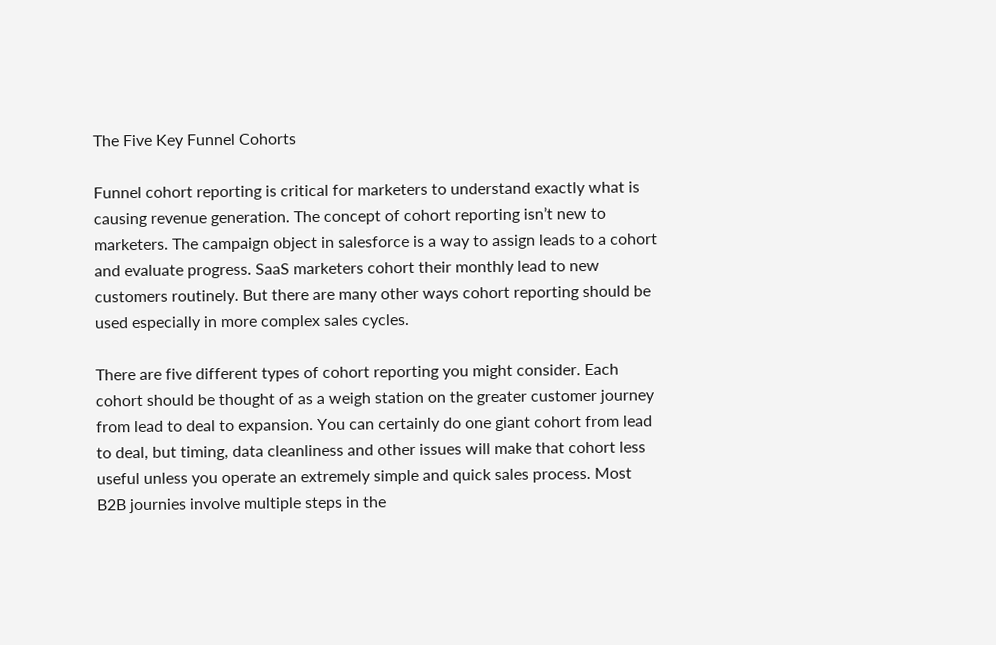The Five Key Funnel Cohorts

Funnel cohort reporting is critical for marketers to understand exactly what is causing revenue generation. The concept of cohort reporting isn’t new to marketers. The campaign object in salesforce is a way to assign leads to a cohort and evaluate progress. SaaS marketers cohort their monthly lead to new customers routinely. But there are many other ways cohort reporting should be used especially in more complex sales cycles.

There are five different types of cohort reporting you might consider. Each cohort should be thought of as a weigh station on the greater customer journey from lead to deal to expansion. You can certainly do one giant cohort from lead to deal, but timing, data cleanliness and other issues will make that cohort less useful unless you operate an extremely simple and quick sales process. Most B2B journies involve multiple steps in the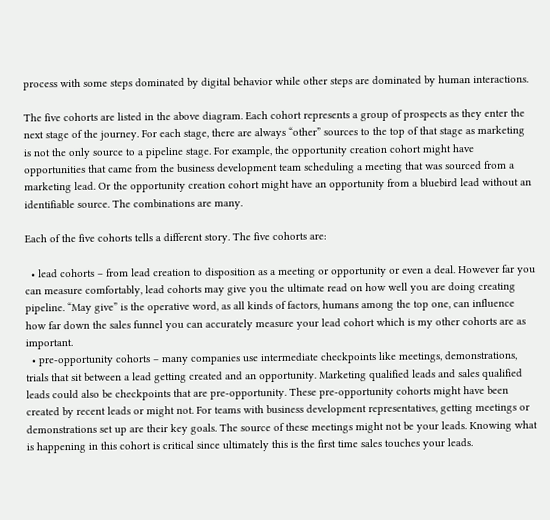process with some steps dominated by digital behavior while other steps are dominated by human interactions.

The five cohorts are listed in the above diagram. Each cohort represents a group of prospects as they enter the next stage of the journey. For each stage, there are always “other” sources to the top of that stage as marketing is not the only source to a pipeline stage. For example, the opportunity creation cohort might have opportunities that came from the business development team scheduling a meeting that was sourced from a marketing lead. Or the opportunity creation cohort might have an opportunity from a bluebird lead without an identifiable source. The combinations are many.

Each of the five cohorts tells a different story. The five cohorts are:

  • lead cohorts – from lead creation to disposition as a meeting or opportunity or even a deal. However far you can measure comfortably, lead cohorts may give you the ultimate read on how well you are doing creating pipeline. “May give” is the operative word, as all kinds of factors, humans among the top one, can influence how far down the sales funnel you can accurately measure your lead cohort which is my other cohorts are as important.
  • pre-opportunity cohorts – many companies use intermediate checkpoints like meetings, demonstrations, trials that sit between a lead getting created and an opportunity. Marketing qualified leads and sales qualified leads could also be checkpoints that are pre-opportunity. These pre-opportunity cohorts might have been created by recent leads or might not. For teams with business development representatives, getting meetings or demonstrations set up are their key goals. The source of these meetings might not be your leads. Knowing what is happening in this cohort is critical since ultimately this is the first time sales touches your leads.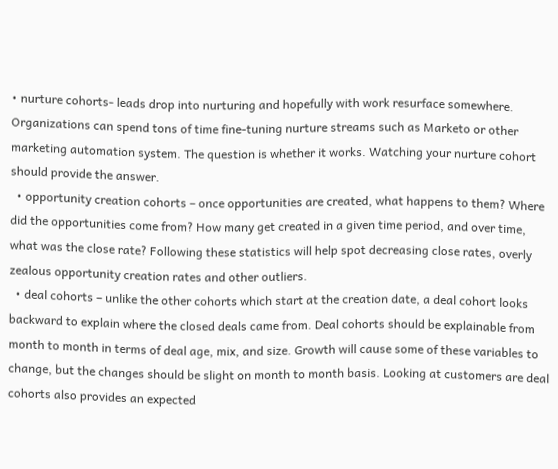• nurture cohorts- leads drop into nurturing and hopefully with work resurface somewhere. Organizations can spend tons of time fine-tuning nurture streams such as Marketo or other marketing automation system. The question is whether it works. Watching your nurture cohort should provide the answer.
  • opportunity creation cohorts – once opportunities are created, what happens to them? Where did the opportunities come from? How many get created in a given time period, and over time, what was the close rate? Following these statistics will help spot decreasing close rates, overly zealous opportunity creation rates and other outliers.
  • deal cohorts – unlike the other cohorts which start at the creation date, a deal cohort looks backward to explain where the closed deals came from. Deal cohorts should be explainable from month to month in terms of deal age, mix, and size. Growth will cause some of these variables to change, but the changes should be slight on month to month basis. Looking at customers are deal cohorts also provides an expected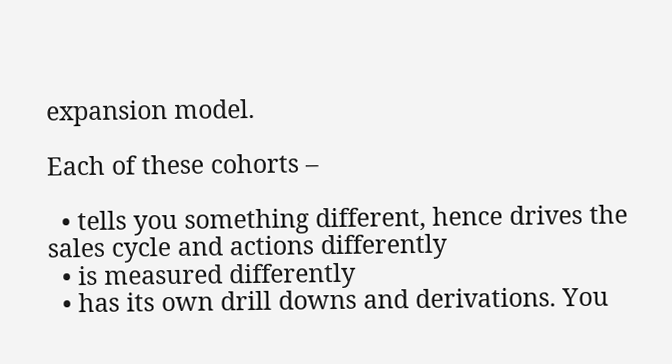expansion model.

Each of these cohorts –

  • tells you something different, hence drives the sales cycle and actions differently
  • is measured differently
  • has its own drill downs and derivations. You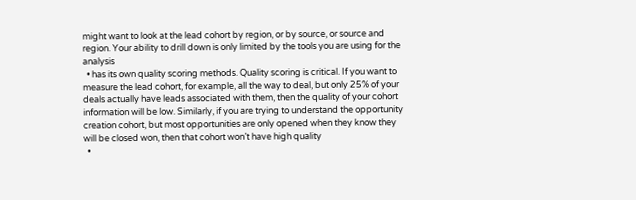might want to look at the lead cohort by region, or by source, or source and region. Your ability to drill down is only limited by the tools you are using for the analysis
  • has its own quality scoring methods. Quality scoring is critical. If you want to measure the lead cohort, for example, all the way to deal, but only 25% of your deals actually have leads associated with them, then the quality of your cohort information will be low. Similarly, if you are trying to understand the opportunity creation cohort, but most opportunities are only opened when they know they will be closed won, then that cohort won’t have high quality
  •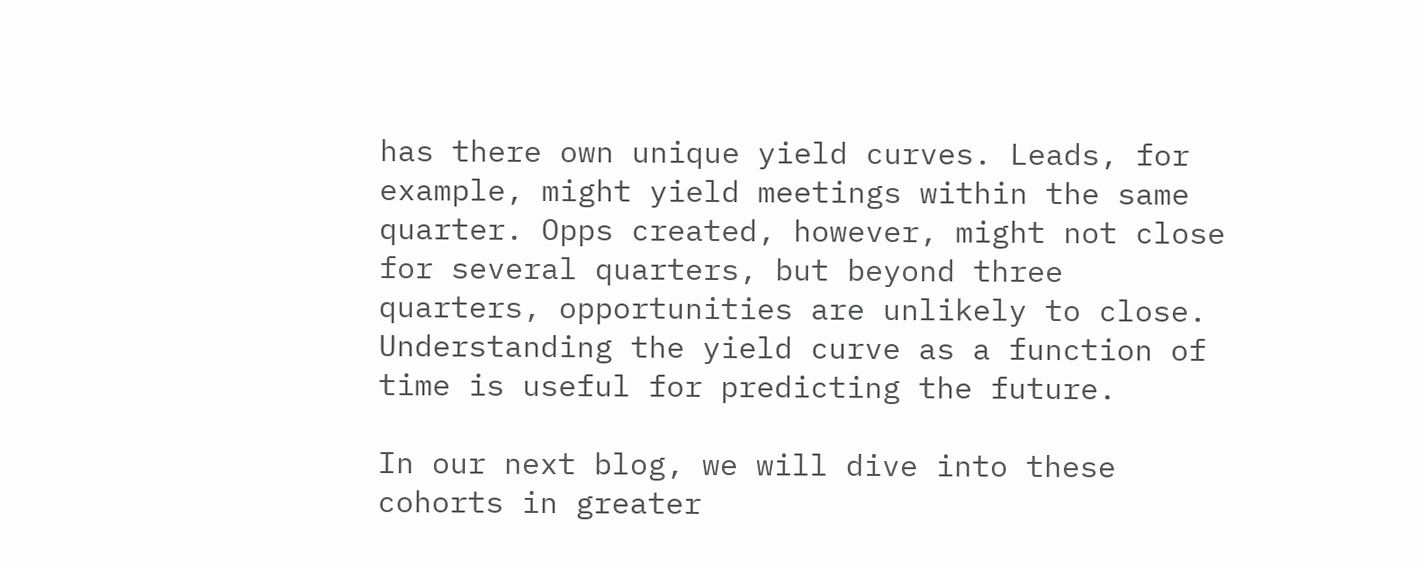has there own unique yield curves. Leads, for example, might yield meetings within the same quarter. Opps created, however, might not close for several quarters, but beyond three quarters, opportunities are unlikely to close. Understanding the yield curve as a function of time is useful for predicting the future.

In our next blog, we will dive into these cohorts in greater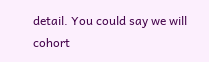detail. You could say we will cohort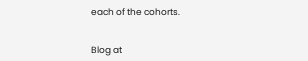each of the cohorts.


Blog at